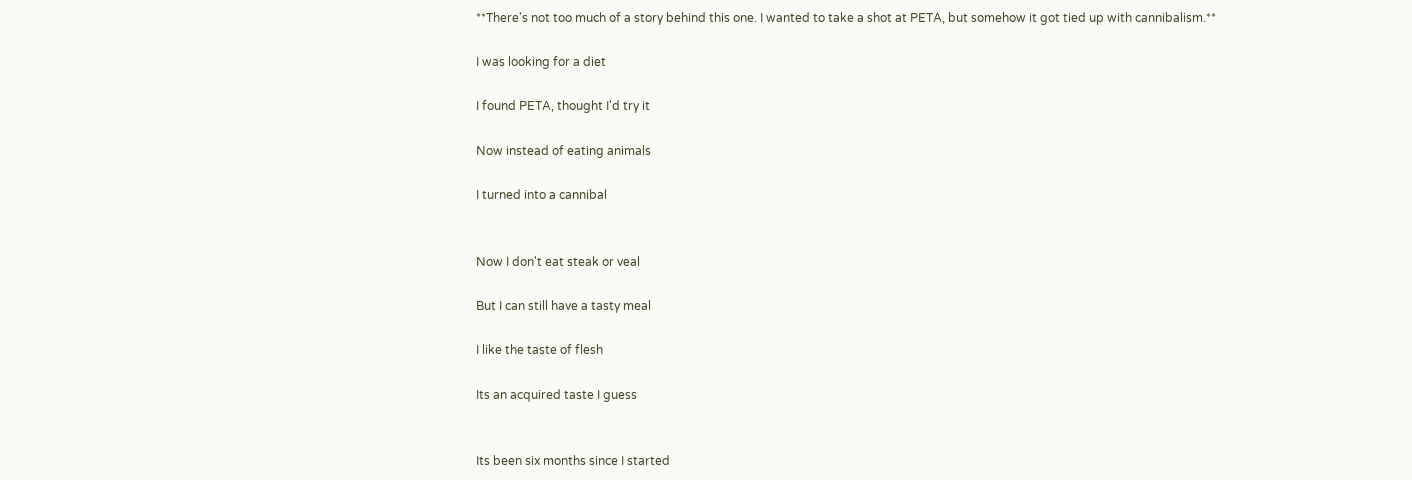**There's not too much of a story behind this one. I wanted to take a shot at PETA, but somehow it got tied up with cannibalism.**

I was looking for a diet

I found PETA, thought I'd try it

Now instead of eating animals

I turned into a cannibal


Now I don't eat steak or veal

But I can still have a tasty meal

I like the taste of flesh

Its an acquired taste I guess


Its been six months since I started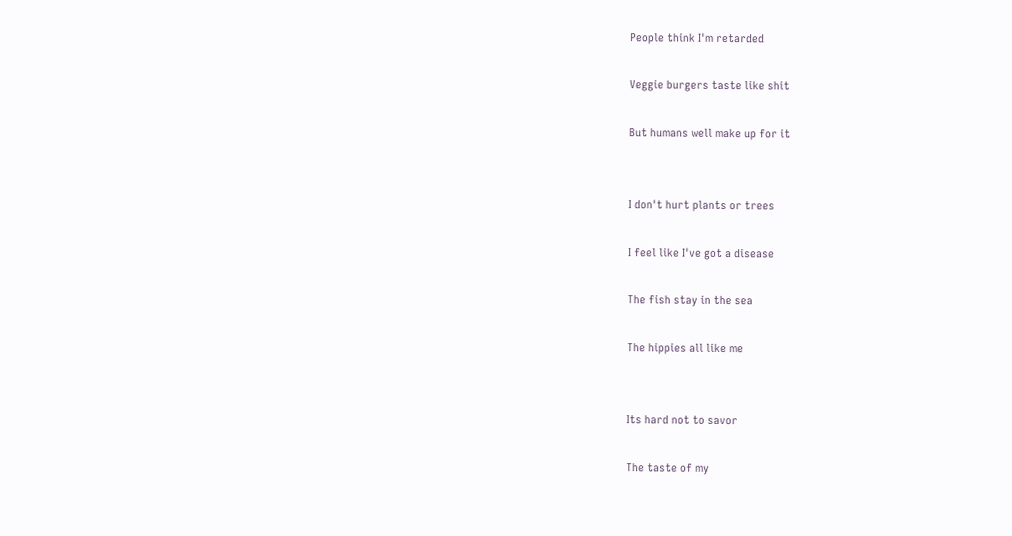People think I'm retarded

Veggie burgers taste like shit

But humans well make up for it


I don't hurt plants or trees

I feel like I've got a disease

The fish stay in the sea

The hippies all like me


Its hard not to savor

The taste of my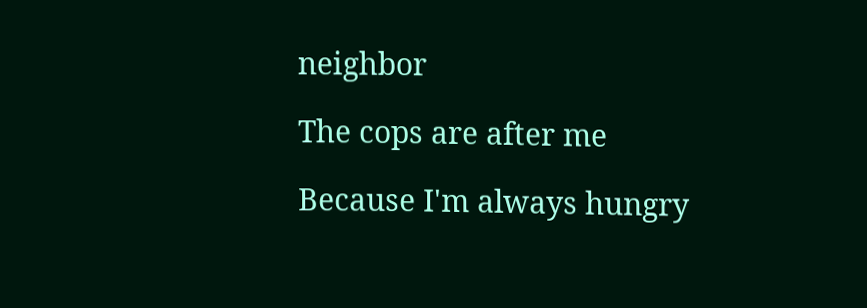neighbor

The cops are after me

Because I'm always hungry